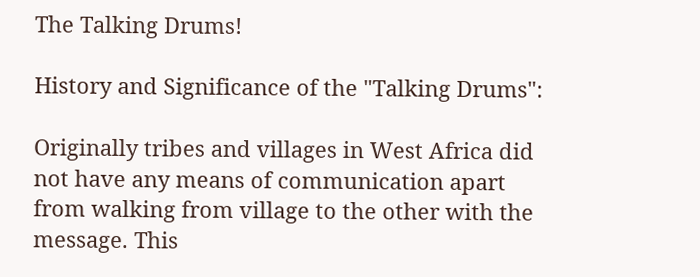The Talking Drums!

History and Significance of the "Talking Drums":

Originally tribes and villages in West Africa did not have any means of communication apart from walking from village to the other with the message. This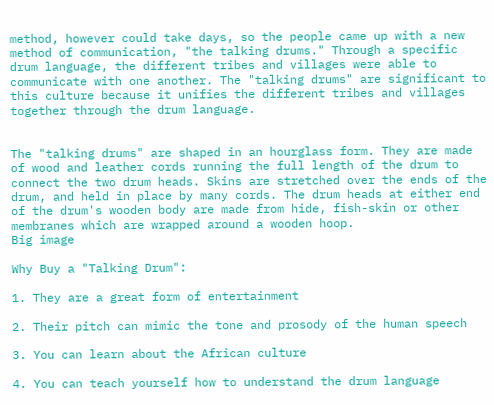method, however could take days, so the people came up with a new method of communication, "the talking drums." Through a specific drum language, the different tribes and villages were able to communicate with one another. The "talking drums" are significant to this culture because it unifies the different tribes and villages together through the drum language.


The "talking drums" are shaped in an hourglass form. They are made of wood and leather cords running the full length of the drum to connect the two drum heads. Skins are stretched over the ends of the drum, and held in place by many cords. The drum heads at either end of the drum's wooden body are made from hide, fish-skin or other membranes which are wrapped around a wooden hoop.
Big image

Why Buy a "Talking Drum":

1. They are a great form of entertainment

2. Their pitch can mimic the tone and prosody of the human speech

3. You can learn about the African culture

4. You can teach yourself how to understand the drum language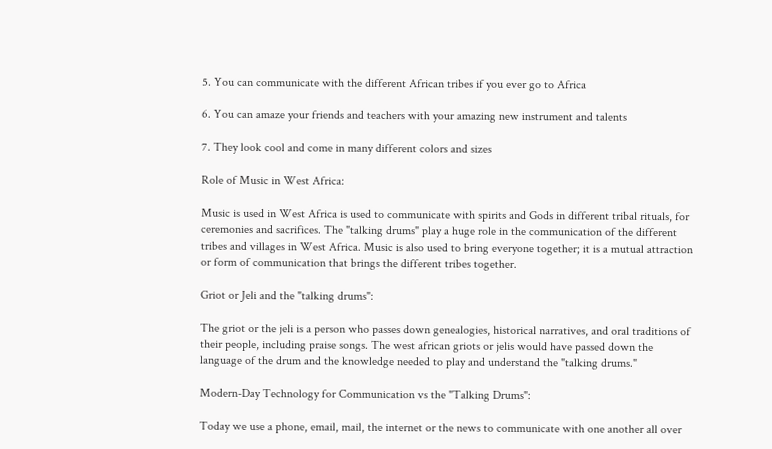5. You can communicate with the different African tribes if you ever go to Africa

6. You can amaze your friends and teachers with your amazing new instrument and talents

7. They look cool and come in many different colors and sizes

Role of Music in West Africa:

Music is used in West Africa is used to communicate with spirits and Gods in different tribal rituals, for ceremonies and sacrifices. The "talking drums" play a huge role in the communication of the different tribes and villages in West Africa. Music is also used to bring everyone together; it is a mutual attraction or form of communication that brings the different tribes together.

Griot or Jeli and the "talking drums":

The griot or the jeli is a person who passes down genealogies, historical narratives, and oral traditions of their people, including praise songs. The west african griots or jelis would have passed down the language of the drum and the knowledge needed to play and understand the "talking drums."

Modern-Day Technology for Communication vs the "Talking Drums":

Today we use a phone, email, mail, the internet or the news to communicate with one another all over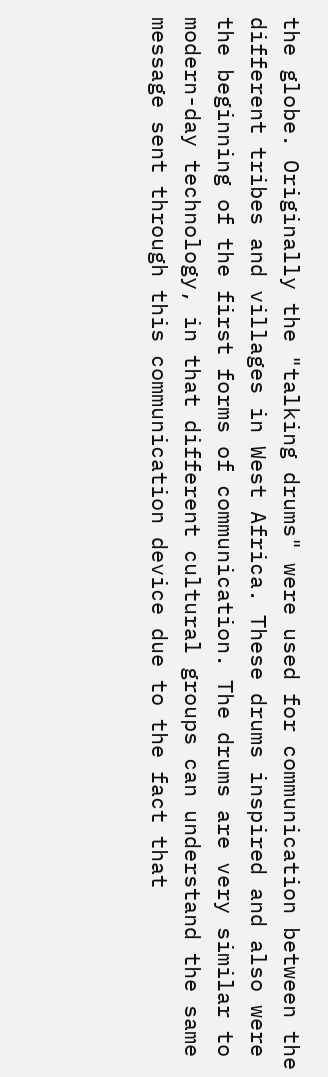the globe. Originally the "talking drums" were used for communication between the different tribes and villages in West Africa. These drums inspired and also were the beginning of the first forms of communication. The drums are very similar to modern-day technology, in that different cultural groups can understand the same message sent through this communication device due to the fact that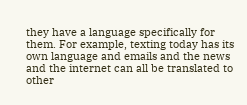they have a language specifically for them. For example, texting today has its own language and emails and the news and the internet can all be translated to other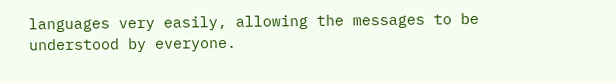languages very easily, allowing the messages to be understood by everyone.